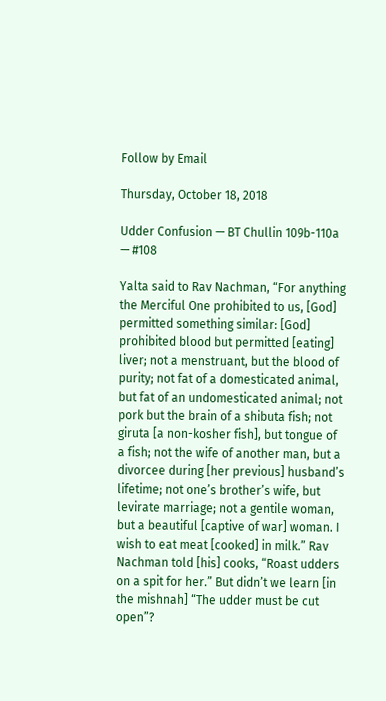Follow by Email

Thursday, October 18, 2018

Udder Confusion — BT Chullin 109b-110a — #108

Yalta said to Rav Nachman, “For anything the Merciful One prohibited to us, [God] permitted something similar: [God] prohibited blood but permitted [eating] liver; not a menstruant, but the blood of purity; not fat of a domesticated animal, but fat of an undomesticated animal; not pork but the brain of a shibuta fish; not giruta [a non-kosher fish], but tongue of a fish; not the wife of another man, but a divorcee during [her previous] husband’s lifetime; not one’s brother’s wife, but levirate marriage; not a gentile woman, but a beautiful [captive of war] woman. I wish to eat meat [cooked] in milk.” Rav Nachman told [his] cooks, “Roast udders on a spit for her.” But didn’t we learn [in the mishnah] “The udder must be cut open”?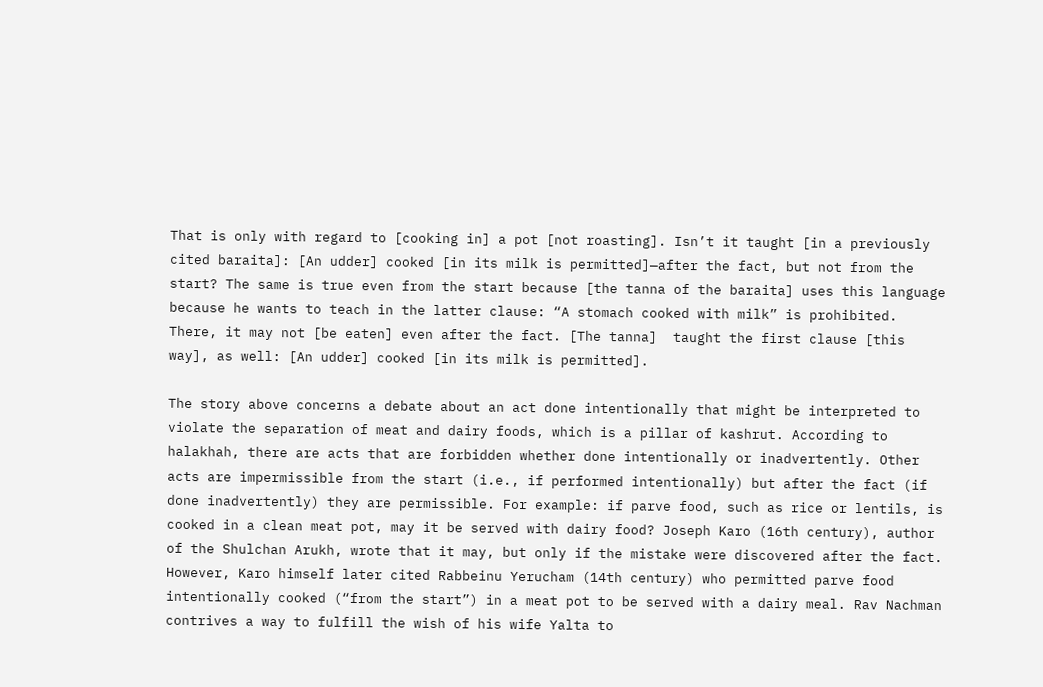That is only with regard to [cooking in] a pot [not roasting]. Isn’t it taught [in a previously cited baraita]: [An udder] cooked [in its milk is permitted]—after the fact, but not from the start? The same is true even from the start because [the tanna of the baraita] uses this language because he wants to teach in the latter clause: “A stomach cooked with milk” is prohibited. There, it may not [be eaten] even after the fact. [The tanna]  taught the first clause [this way], as well: [An udder] cooked [in its milk is permitted].

The story above concerns a debate about an act done intentionally that might be interpreted to violate the separation of meat and dairy foods, which is a pillar of kashrut. According to halakhah, there are acts that are forbidden whether done intentionally or inadvertently. Other acts are impermissible from the start (i.e., if performed intentionally) but after the fact (if done inadvertently) they are permissible. For example: if parve food, such as rice or lentils, is cooked in a clean meat pot, may it be served with dairy food? Joseph Karo (16th century), author of the Shulchan Arukh, wrote that it may, but only if the mistake were discovered after the fact. However, Karo himself later cited Rabbeinu Yerucham (14th century) who permitted parve food intentionally cooked (“from the start”) in a meat pot to be served with a dairy meal. Rav Nachman contrives a way to fulfill the wish of his wife Yalta to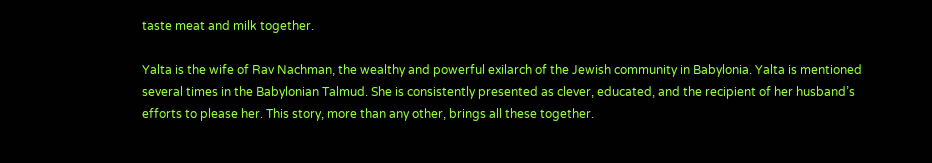taste meat and milk together.

Yalta is the wife of Rav Nachman, the wealthy and powerful exilarch of the Jewish community in Babylonia. Yalta is mentioned several times in the Babylonian Talmud. She is consistently presented as clever, educated, and the recipient of her husband’s efforts to please her. This story, more than any other, brings all these together.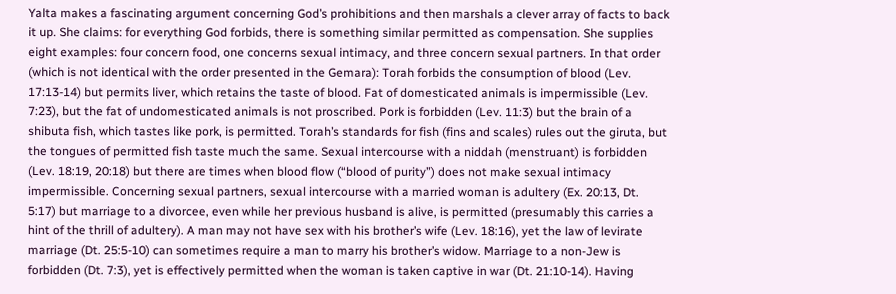Yalta makes a fascinating argument concerning God’s prohibitions and then marshals a clever array of facts to back it up. She claims: for everything God forbids, there is something similar permitted as compensation. She supplies eight examples: four concern food, one concerns sexual intimacy, and three concern sexual partners. In that order (which is not identical with the order presented in the Gemara): Torah forbids the consumption of blood (Lev. 17:13-14) but permits liver, which retains the taste of blood. Fat of domesticated animals is impermissible (Lev. 7:23), but the fat of undomesticated animals is not proscribed. Pork is forbidden (Lev. 11:3) but the brain of a shibuta fish, which tastes like pork, is permitted. Torah’s standards for fish (fins and scales) rules out the giruta, but the tongues of permitted fish taste much the same. Sexual intercourse with a niddah (menstruant) is forbidden (Lev. 18:19, 20:18) but there are times when blood flow (“blood of purity”) does not make sexual intimacy impermissible. Concerning sexual partners, sexual intercourse with a married woman is adultery (Ex. 20:13, Dt. 5:17) but marriage to a divorcee, even while her previous husband is alive, is permitted (presumably this carries a hint of the thrill of adultery). A man may not have sex with his brother’s wife (Lev. 18:16), yet the law of levirate marriage (Dt. 25:5-10) can sometimes require a man to marry his brother’s widow. Marriage to a non-Jew is forbidden (Dt. 7:3), yet is effectively permitted when the woman is taken captive in war (Dt. 21:10-14). Having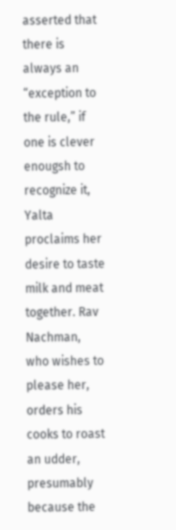asserted that there is always an “exception to the rule,” if one is clever enougsh to recognize it, Yalta proclaims her desire to taste milk and meat together. Rav Nachman, who wishes to please her, orders his cooks to roast an udder, presumably because the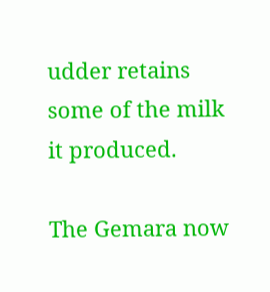udder retains some of the milk it produced.

The Gemara now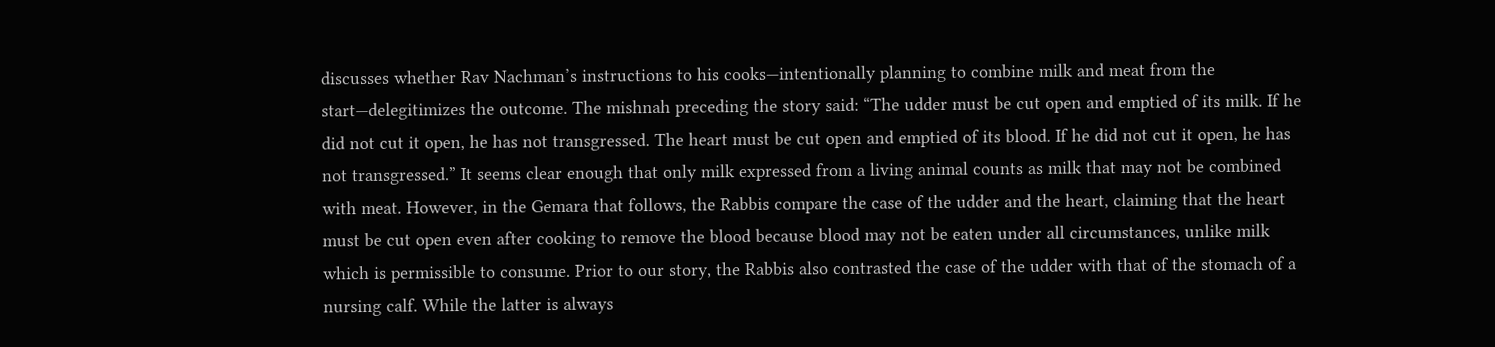discusses whether Rav Nachman’s instructions to his cooks—intentionally planning to combine milk and meat from the start—delegitimizes the outcome. The mishnah preceding the story said: “The udder must be cut open and emptied of its milk. If he did not cut it open, he has not transgressed. The heart must be cut open and emptied of its blood. If he did not cut it open, he has not transgressed.” It seems clear enough that only milk expressed from a living animal counts as milk that may not be combined with meat. However, in the Gemara that follows, the Rabbis compare the case of the udder and the heart, claiming that the heart must be cut open even after cooking to remove the blood because blood may not be eaten under all circumstances, unlike milk which is permissible to consume. Prior to our story, the Rabbis also contrasted the case of the udder with that of the stomach of a nursing calf. While the latter is always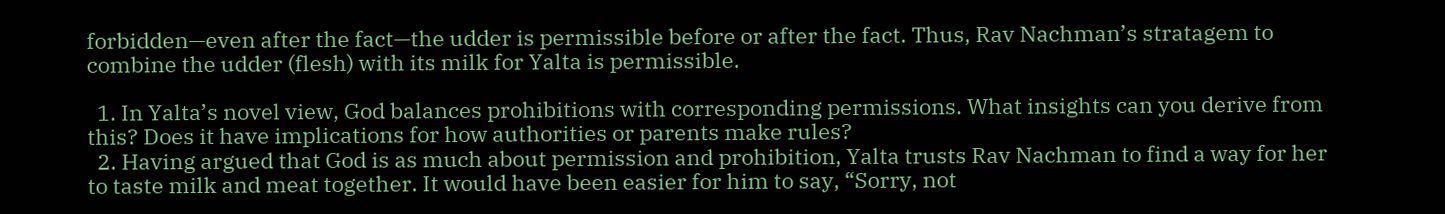forbidden—even after the fact—the udder is permissible before or after the fact. Thus, Rav Nachman’s stratagem to combine the udder (flesh) with its milk for Yalta is permissible.

  1. In Yalta’s novel view, God balances prohibitions with corresponding permissions. What insights can you derive from this? Does it have implications for how authorities or parents make rules?
  2. Having argued that God is as much about permission and prohibition, Yalta trusts Rav Nachman to find a way for her to taste milk and meat together. It would have been easier for him to say, “Sorry, not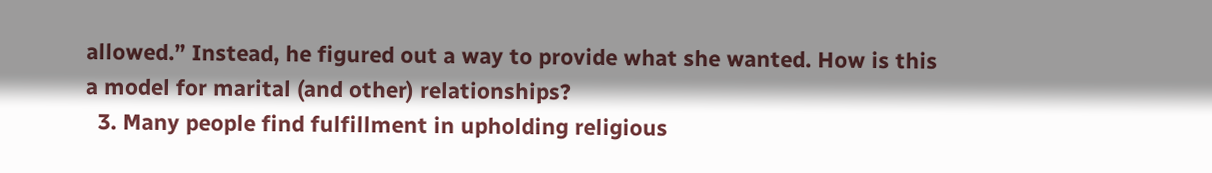allowed.” Instead, he figured out a way to provide what she wanted. How is this a model for marital (and other) relationships?
  3. Many people find fulfillment in upholding religious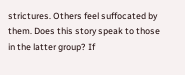strictures. Others feel suffocated by them. Does this story speak to those in the latter group? If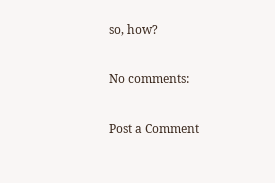so, how?

No comments:

Post a Comment